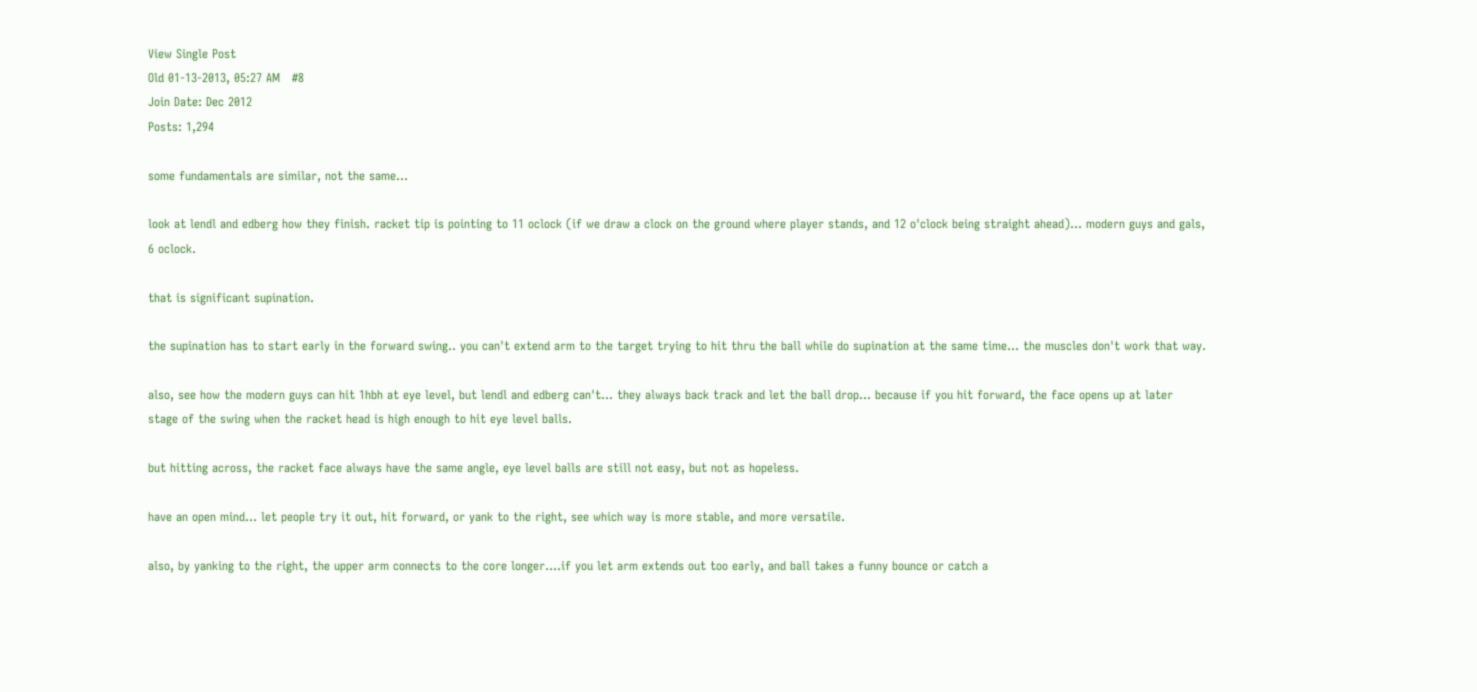View Single Post
Old 01-13-2013, 05:27 AM   #8
Join Date: Dec 2012
Posts: 1,294

some fundamentals are similar, not the same...

look at lendl and edberg how they finish. racket tip is pointing to 11 oclock (if we draw a clock on the ground where player stands, and 12 o'clock being straight ahead)... modern guys and gals, 6 oclock.

that is significant supination.

the supination has to start early in the forward swing.. you can't extend arm to the target trying to hit thru the ball while do supination at the same time... the muscles don't work that way.

also, see how the modern guys can hit 1hbh at eye level, but lendl and edberg can't... they always back track and let the ball drop... because if you hit forward, the face opens up at later stage of the swing when the racket head is high enough to hit eye level balls.

but hitting across, the racket face always have the same angle, eye level balls are still not easy, but not as hopeless.

have an open mind... let people try it out, hit forward, or yank to the right, see which way is more stable, and more versatile.

also, by yanking to the right, the upper arm connects to the core longer....if you let arm extends out too early, and ball takes a funny bounce or catch a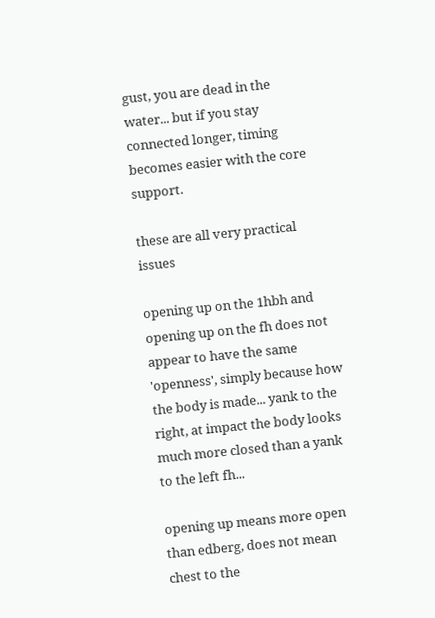gust, you are dead in the water... but if you stay connected longer, timing becomes easier with the core support.

these are all very practical issues

opening up on the 1hbh and opening up on the fh does not appear to have the same 'openness', simply because how the body is made... yank to the right, at impact the body looks much more closed than a yank to the left fh...

opening up means more open than edberg, does not mean chest to the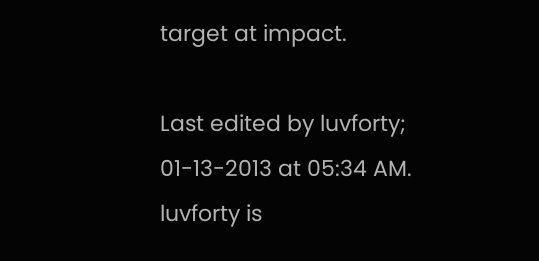target at impact.

Last edited by luvforty; 01-13-2013 at 05:34 AM.
luvforty is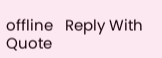offline   Reply With Quote